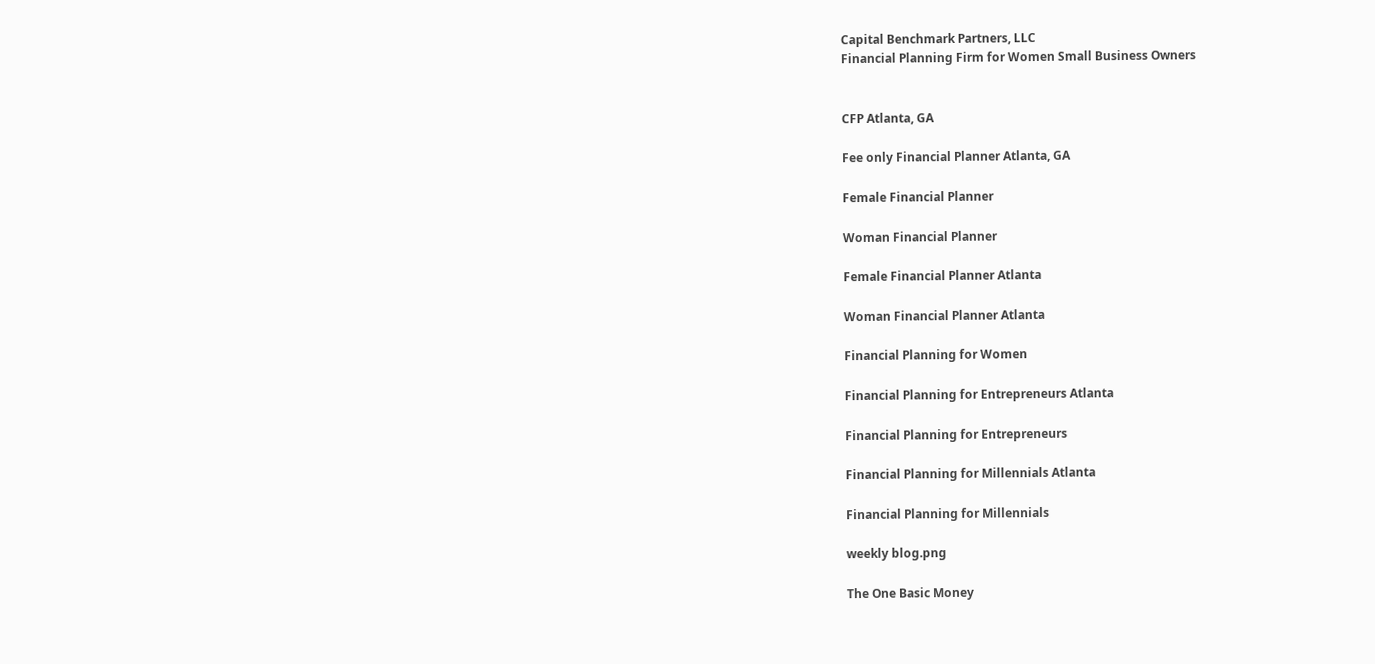Capital Benchmark Partners, LLC
Financial Planning Firm for Women Small Business Owners


CFP Atlanta, GA

Fee only Financial Planner Atlanta, GA

Female Financial Planner

Woman Financial Planner

Female Financial Planner Atlanta

Woman Financial Planner Atlanta

Financial Planning for Women

Financial Planning for Entrepreneurs Atlanta

Financial Planning for Entrepreneurs

Financial Planning for Millennials Atlanta

Financial Planning for Millennials

weekly blog.png

The One Basic Money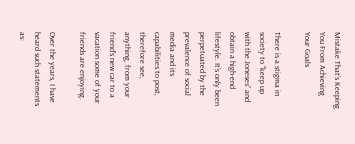Mistake That’s Keeping You From Achieving Your Goals

There is a stigma in society to “keep up with the Joneses” and obtain a high-end lifestyle. It’s only been perpetuated by the prevalence of social media and its capabilities to post, therefore see, anything, from your friend’s new car to a vacation some of your friends are enjoying.

Over the years, I have heard such statements as: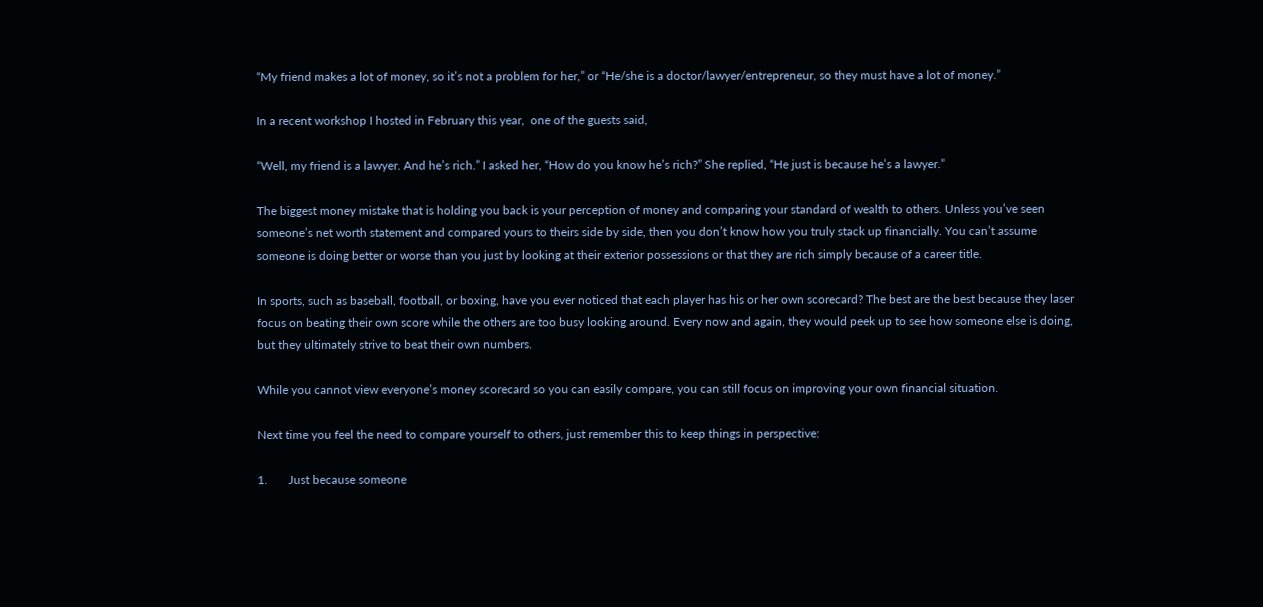“My friend makes a lot of money, so it’s not a problem for her,” or “He/she is a doctor/lawyer/entrepreneur, so they must have a lot of money.”

In a recent workshop I hosted in February this year,  one of the guests said,

“Well, my friend is a lawyer. And he’s rich.” I asked her, “How do you know he’s rich?” She replied, “He just is because he’s a lawyer.”

The biggest money mistake that is holding you back is your perception of money and comparing your standard of wealth to others. Unless you’ve seen someone’s net worth statement and compared yours to theirs side by side, then you don’t know how you truly stack up financially. You can’t assume someone is doing better or worse than you just by looking at their exterior possessions or that they are rich simply because of a career title.

In sports, such as baseball, football, or boxing, have you ever noticed that each player has his or her own scorecard? The best are the best because they laser focus on beating their own score while the others are too busy looking around. Every now and again, they would peek up to see how someone else is doing, but they ultimately strive to beat their own numbers.

While you cannot view everyone’s money scorecard so you can easily compare, you can still focus on improving your own financial situation.

Next time you feel the need to compare yourself to others, just remember this to keep things in perspective:

1.       Just because someone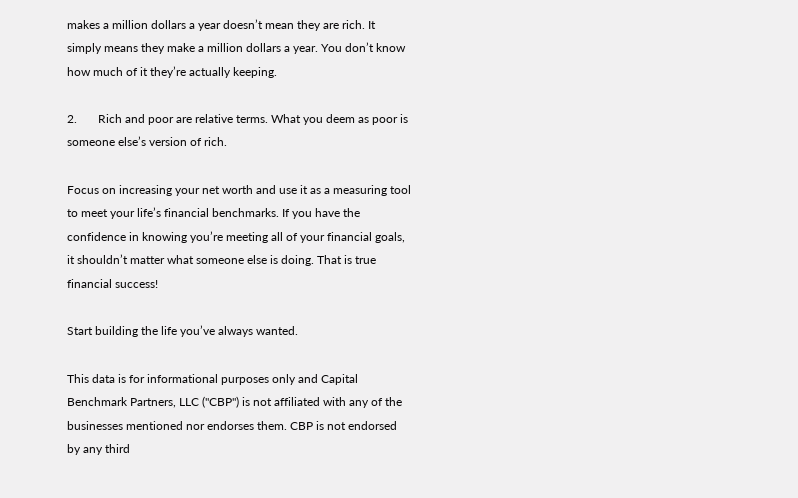makes a million dollars a year doesn’t mean they are rich. It simply means they make a million dollars a year. You don’t know how much of it they’re actually keeping.

2.       Rich and poor are relative terms. What you deem as poor is someone else’s version of rich.

Focus on increasing your net worth and use it as a measuring tool to meet your life’s financial benchmarks. If you have the confidence in knowing you’re meeting all of your financial goals, it shouldn’t matter what someone else is doing. That is true financial success!

Start building the life you’ve always wanted.

This data is for informational purposes only and Capital Benchmark Partners, LLC ("CBP") is not affiliated with any of the businesses mentioned nor endorses them. CBP is not endorsed by any third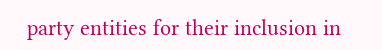party entities for their inclusion in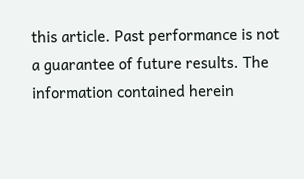this article. Past performance is not a guarantee of future results. The information contained herein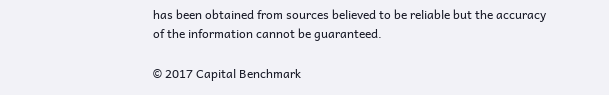has been obtained from sources believed to be reliable but the accuracy of the information cannot be guaranteed.

© 2017 Capital Benchmark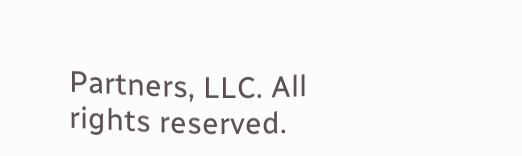Partners, LLC. All rights reserved.